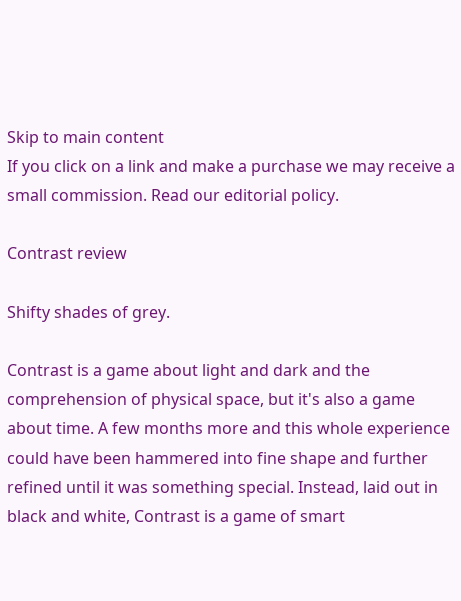Skip to main content
If you click on a link and make a purchase we may receive a small commission. Read our editorial policy.

Contrast review

Shifty shades of grey.

Contrast is a game about light and dark and the comprehension of physical space, but it's also a game about time. A few months more and this whole experience could have been hammered into fine shape and further refined until it was something special. Instead, laid out in black and white, Contrast is a game of smart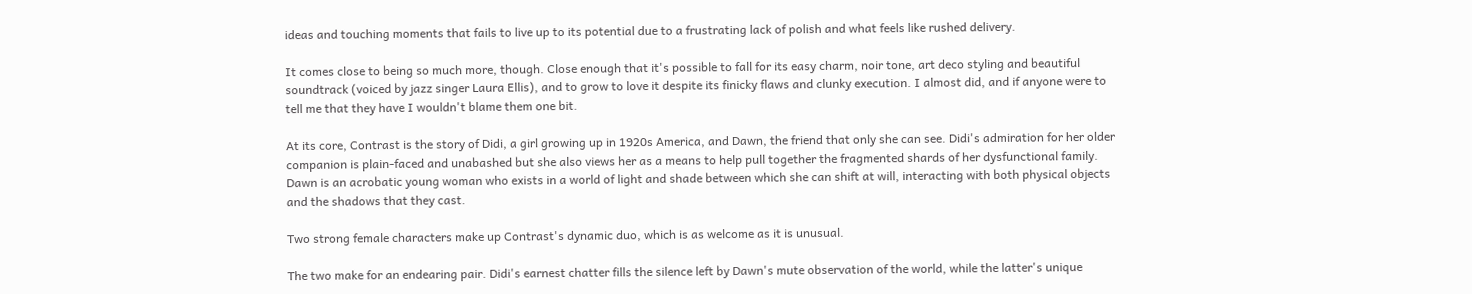ideas and touching moments that fails to live up to its potential due to a frustrating lack of polish and what feels like rushed delivery.

It comes close to being so much more, though. Close enough that it's possible to fall for its easy charm, noir tone, art deco styling and beautiful soundtrack (voiced by jazz singer Laura Ellis), and to grow to love it despite its finicky flaws and clunky execution. I almost did, and if anyone were to tell me that they have I wouldn't blame them one bit.

At its core, Contrast is the story of Didi, a girl growing up in 1920s America, and Dawn, the friend that only she can see. Didi's admiration for her older companion is plain-faced and unabashed but she also views her as a means to help pull together the fragmented shards of her dysfunctional family. Dawn is an acrobatic young woman who exists in a world of light and shade between which she can shift at will, interacting with both physical objects and the shadows that they cast.

Two strong female characters make up Contrast's dynamic duo, which is as welcome as it is unusual.

The two make for an endearing pair. Didi's earnest chatter fills the silence left by Dawn's mute observation of the world, while the latter's unique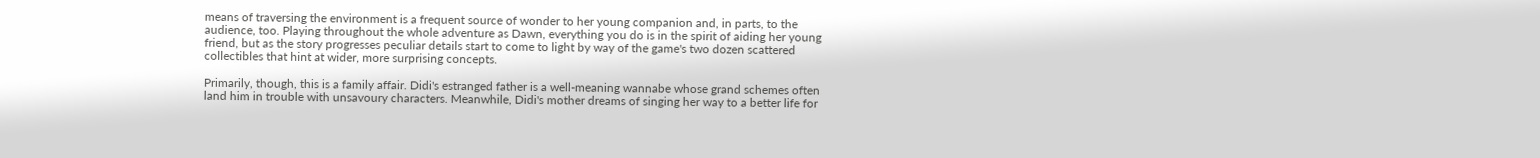means of traversing the environment is a frequent source of wonder to her young companion and, in parts, to the audience, too. Playing throughout the whole adventure as Dawn, everything you do is in the spirit of aiding her young friend, but as the story progresses peculiar details start to come to light by way of the game's two dozen scattered collectibles that hint at wider, more surprising concepts.

Primarily, though, this is a family affair. Didi's estranged father is a well-meaning wannabe whose grand schemes often land him in trouble with unsavoury characters. Meanwhile, Didi's mother dreams of singing her way to a better life for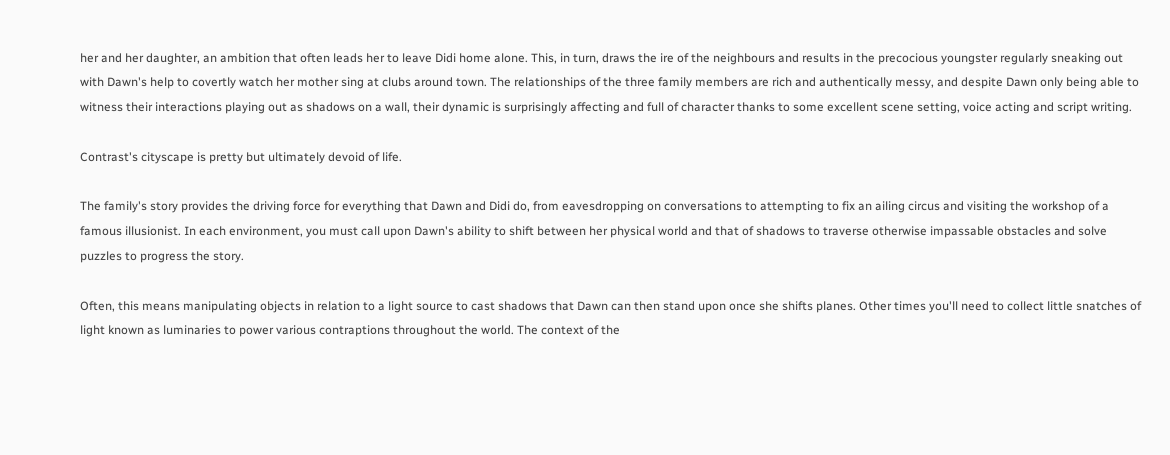her and her daughter, an ambition that often leads her to leave Didi home alone. This, in turn, draws the ire of the neighbours and results in the precocious youngster regularly sneaking out with Dawn's help to covertly watch her mother sing at clubs around town. The relationships of the three family members are rich and authentically messy, and despite Dawn only being able to witness their interactions playing out as shadows on a wall, their dynamic is surprisingly affecting and full of character thanks to some excellent scene setting, voice acting and script writing.

Contrast's cityscape is pretty but ultimately devoid of life.

The family's story provides the driving force for everything that Dawn and Didi do, from eavesdropping on conversations to attempting to fix an ailing circus and visiting the workshop of a famous illusionist. In each environment, you must call upon Dawn's ability to shift between her physical world and that of shadows to traverse otherwise impassable obstacles and solve puzzles to progress the story.

Often, this means manipulating objects in relation to a light source to cast shadows that Dawn can then stand upon once she shifts planes. Other times you'll need to collect little snatches of light known as luminaries to power various contraptions throughout the world. The context of the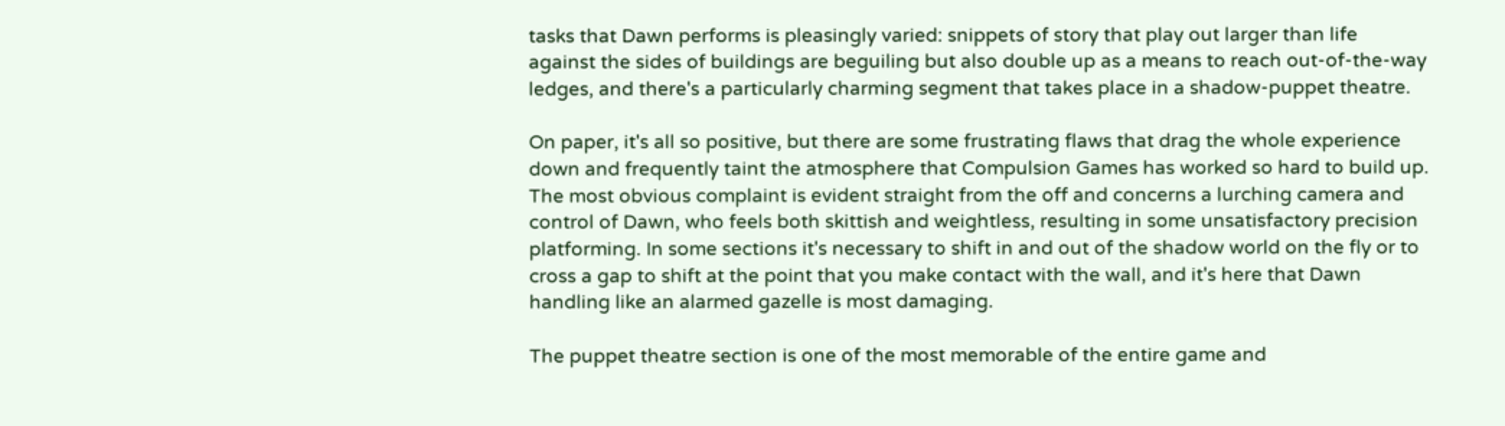tasks that Dawn performs is pleasingly varied: snippets of story that play out larger than life against the sides of buildings are beguiling but also double up as a means to reach out-of-the-way ledges, and there's a particularly charming segment that takes place in a shadow-puppet theatre.

On paper, it's all so positive, but there are some frustrating flaws that drag the whole experience down and frequently taint the atmosphere that Compulsion Games has worked so hard to build up. The most obvious complaint is evident straight from the off and concerns a lurching camera and control of Dawn, who feels both skittish and weightless, resulting in some unsatisfactory precision platforming. In some sections it's necessary to shift in and out of the shadow world on the fly or to cross a gap to shift at the point that you make contact with the wall, and it's here that Dawn handling like an alarmed gazelle is most damaging.

The puppet theatre section is one of the most memorable of the entire game and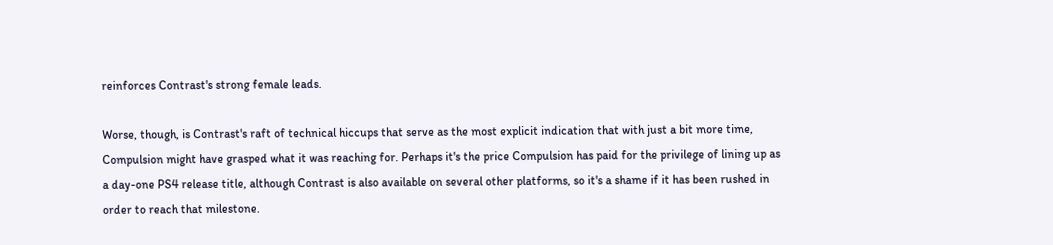reinforces Contrast's strong female leads.

Worse, though, is Contrast's raft of technical hiccups that serve as the most explicit indication that with just a bit more time, Compulsion might have grasped what it was reaching for. Perhaps it's the price Compulsion has paid for the privilege of lining up as a day-one PS4 release title, although Contrast is also available on several other platforms, so it's a shame if it has been rushed in order to reach that milestone.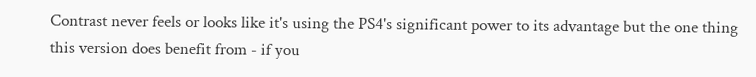Contrast never feels or looks like it's using the PS4's significant power to its advantage but the one thing this version does benefit from - if you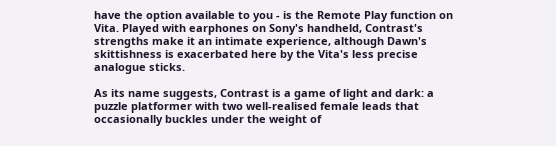have the option available to you - is the Remote Play function on Vita. Played with earphones on Sony's handheld, Contrast's strengths make it an intimate experience, although Dawn's skittishness is exacerbated here by the Vita's less precise analogue sticks.

As its name suggests, Contrast is a game of light and dark: a puzzle platformer with two well-realised female leads that occasionally buckles under the weight of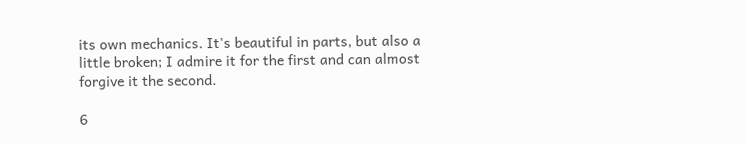its own mechanics. It's beautiful in parts, but also a little broken; I admire it for the first and can almost forgive it the second.

6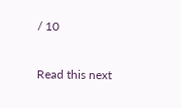/ 10

Read this next